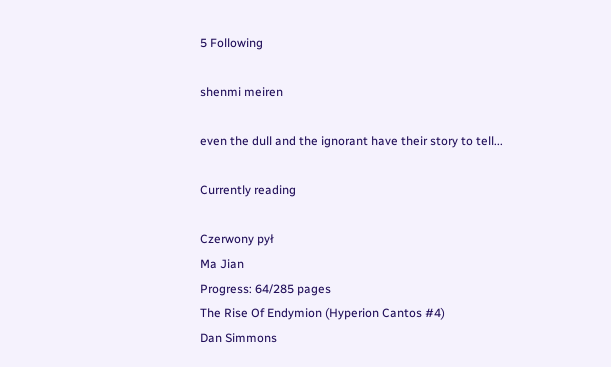5 Following

shenmi meiren

even the dull and the ignorant have their story to tell...

Currently reading

Czerwony pył
Ma Jian
Progress: 64/285 pages
The Rise Of Endymion (Hyperion Cantos #4)
Dan Simmons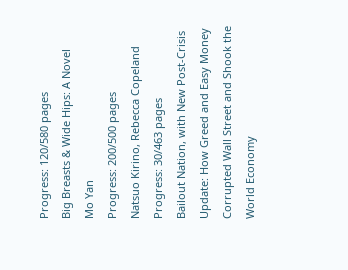Progress: 120/580 pages
Big Breasts & Wide Hips: A Novel
Mo Yan
Progress: 200/500 pages
Natsuo Kirino, Rebecca Copeland
Progress: 30/463 pages
Bailout Nation, with New Post-Crisis Update: How Greed and Easy Money Corrupted Wall Street and Shook the World Economy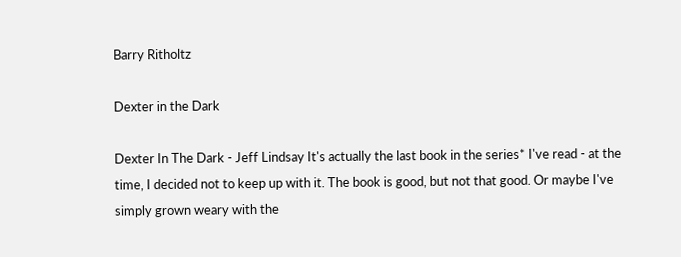Barry Ritholtz

Dexter in the Dark

Dexter In The Dark - Jeff Lindsay It's actually the last book in the series* I've read - at the time, I decided not to keep up with it. The book is good, but not that good. Or maybe I've simply grown weary with the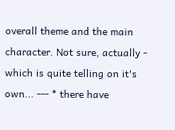overall theme and the main character. Not sure, actually - which is quite telling on it's own... --- * there have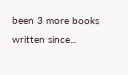been 3 more books written since...